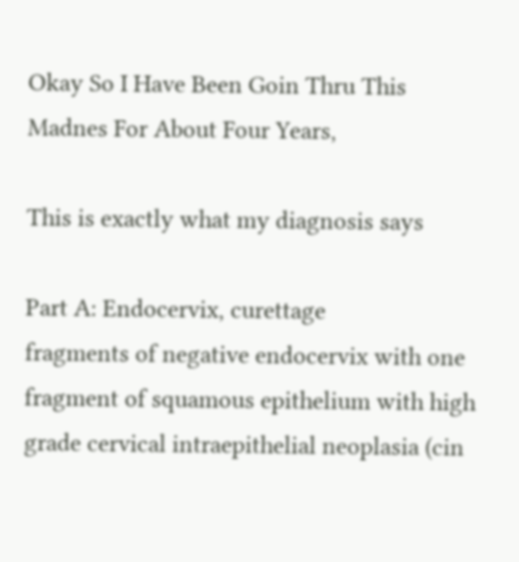Okay So I Have Been Goin Thru This Madnes For About Four Years,

This is exactly what my diagnosis says

Part A: Endocervix, curettage
fragments of negative endocervix with one fragment of squamous epithelium with high grade cervical intraepithelial neoplasia (cin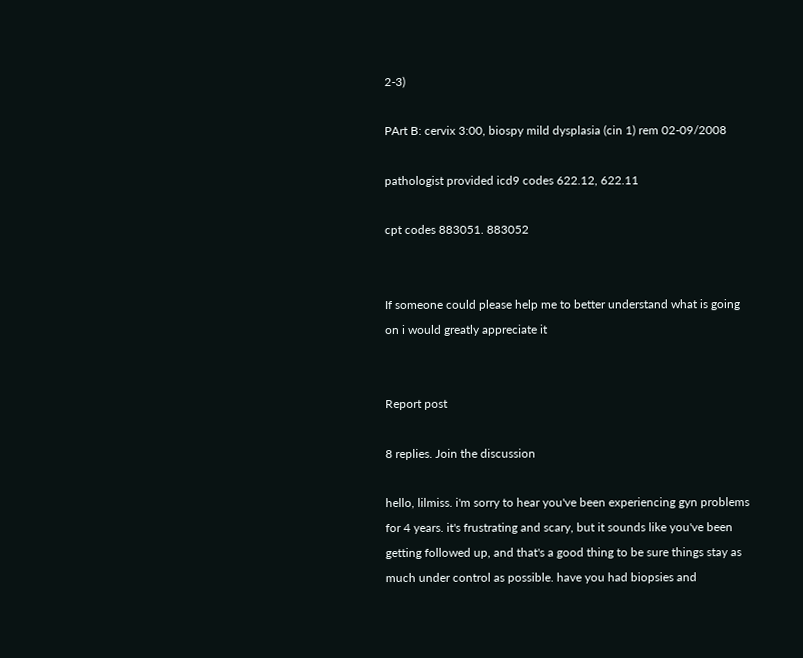2-3)

PArt B: cervix 3:00, biospy mild dysplasia (cin 1) rem 02-09/2008

pathologist provided icd9 codes 622.12, 622.11

cpt codes 883051. 883052


If someone could please help me to better understand what is going on i would greatly appreciate it


Report post

8 replies. Join the discussion

hello, lilmiss. i'm sorry to hear you've been experiencing gyn problems for 4 years. it's frustrating and scary, but it sounds like you've been getting followed up, and that's a good thing to be sure things stay as much under control as possible. have you had biopsies and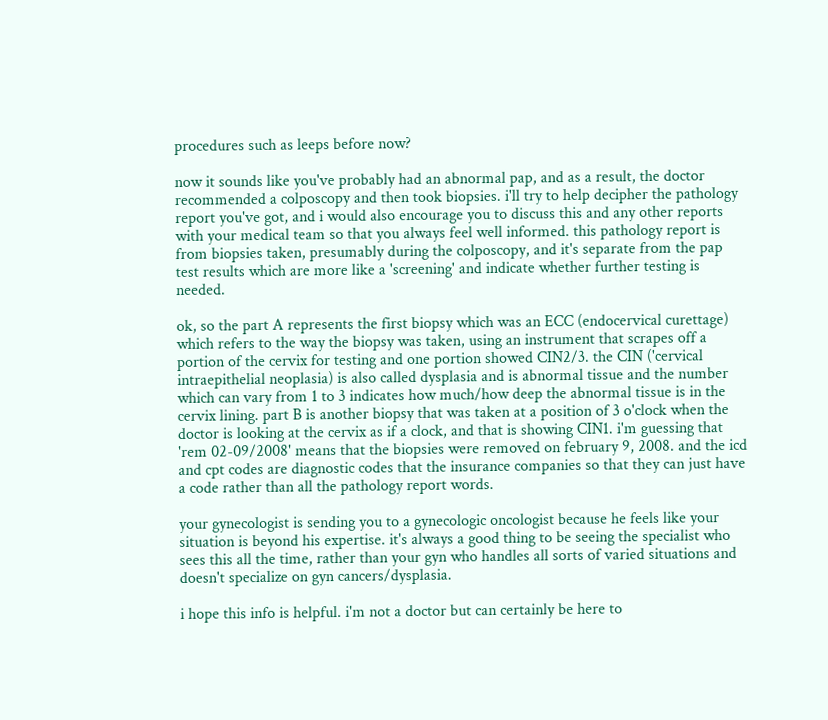procedures such as leeps before now?

now it sounds like you've probably had an abnormal pap, and as a result, the doctor recommended a colposcopy and then took biopsies. i'll try to help decipher the pathology report you've got, and i would also encourage you to discuss this and any other reports with your medical team so that you always feel well informed. this pathology report is from biopsies taken, presumably during the colposcopy, and it's separate from the pap test results which are more like a 'screening' and indicate whether further testing is needed.

ok, so the part A represents the first biopsy which was an ECC (endocervical curettage) which refers to the way the biopsy was taken, using an instrument that scrapes off a portion of the cervix for testing and one portion showed CIN2/3. the CIN ('cervical intraepithelial neoplasia) is also called dysplasia and is abnormal tissue and the number which can vary from 1 to 3 indicates how much/how deep the abnormal tissue is in the cervix lining. part B is another biopsy that was taken at a position of 3 o'clock when the doctor is looking at the cervix as if a clock, and that is showing CIN1. i'm guessing that 'rem 02-09/2008' means that the biopsies were removed on february 9, 2008. and the icd and cpt codes are diagnostic codes that the insurance companies so that they can just have a code rather than all the pathology report words.

your gynecologist is sending you to a gynecologic oncologist because he feels like your situation is beyond his expertise. it's always a good thing to be seeing the specialist who sees this all the time, rather than your gyn who handles all sorts of varied situations and doesn't specialize on gyn cancers/dysplasia.

i hope this info is helpful. i'm not a doctor but can certainly be here to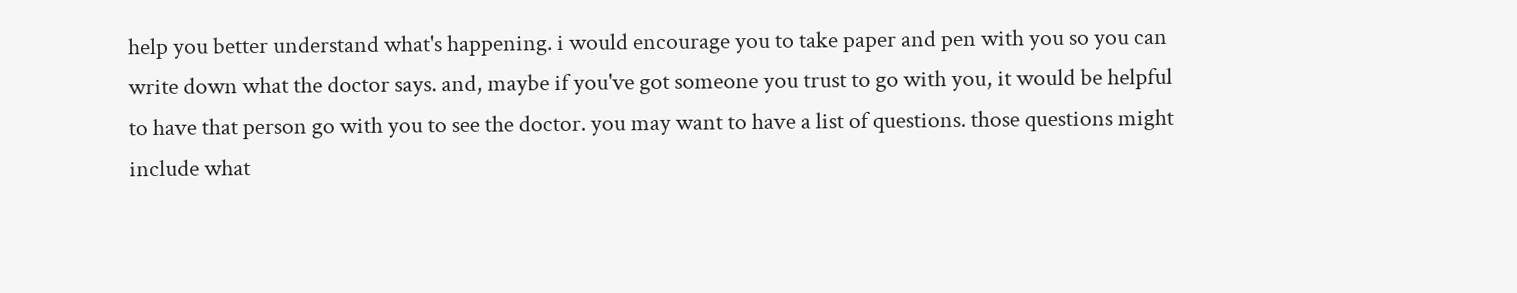help you better understand what's happening. i would encourage you to take paper and pen with you so you can write down what the doctor says. and, maybe if you've got someone you trust to go with you, it would be helpful to have that person go with you to see the doctor. you may want to have a list of questions. those questions might include what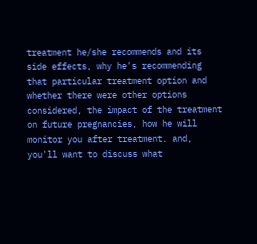treatment he/she recommends and its side effects, why he's recommending that particular treatment option and whether there were other options considered, the impact of the treatment on future pregnancies, how he will monitor you after treatment. and, you'll want to discuss what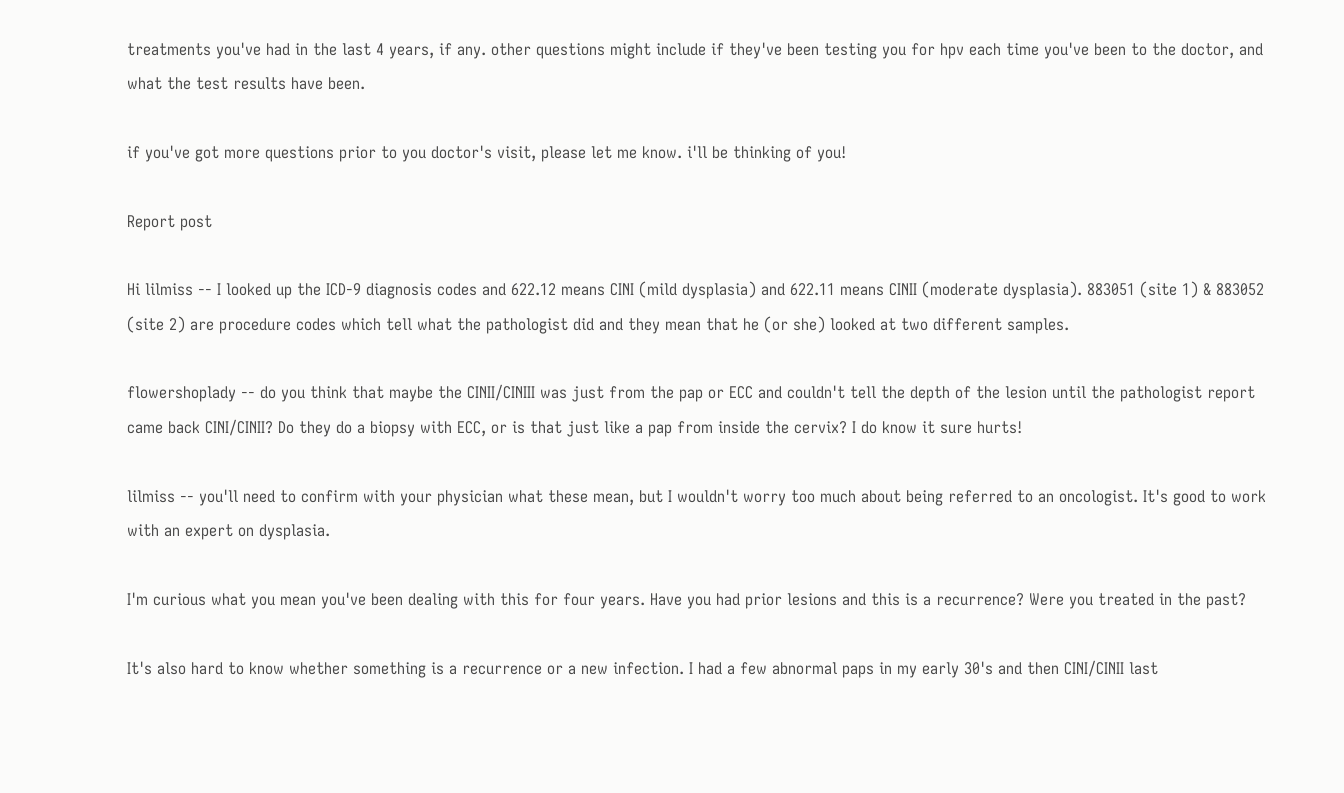treatments you've had in the last 4 years, if any. other questions might include if they've been testing you for hpv each time you've been to the doctor, and what the test results have been.

if you've got more questions prior to you doctor's visit, please let me know. i'll be thinking of you!

Report post

Hi lilmiss -- I looked up the ICD-9 diagnosis codes and 622.12 means CINI (mild dysplasia) and 622.11 means CINII (moderate dysplasia). 883051 (site 1) & 883052 (site 2) are procedure codes which tell what the pathologist did and they mean that he (or she) looked at two different samples.

flowershoplady -- do you think that maybe the CINII/CINIII was just from the pap or ECC and couldn't tell the depth of the lesion until the pathologist report came back CINI/CINII? Do they do a biopsy with ECC, or is that just like a pap from inside the cervix? I do know it sure hurts!

lilmiss -- you'll need to confirm with your physician what these mean, but I wouldn't worry too much about being referred to an oncologist. It's good to work with an expert on dysplasia.

I'm curious what you mean you've been dealing with this for four years. Have you had prior lesions and this is a recurrence? Were you treated in the past?

It's also hard to know whether something is a recurrence or a new infection. I had a few abnormal paps in my early 30's and then CINI/CINII last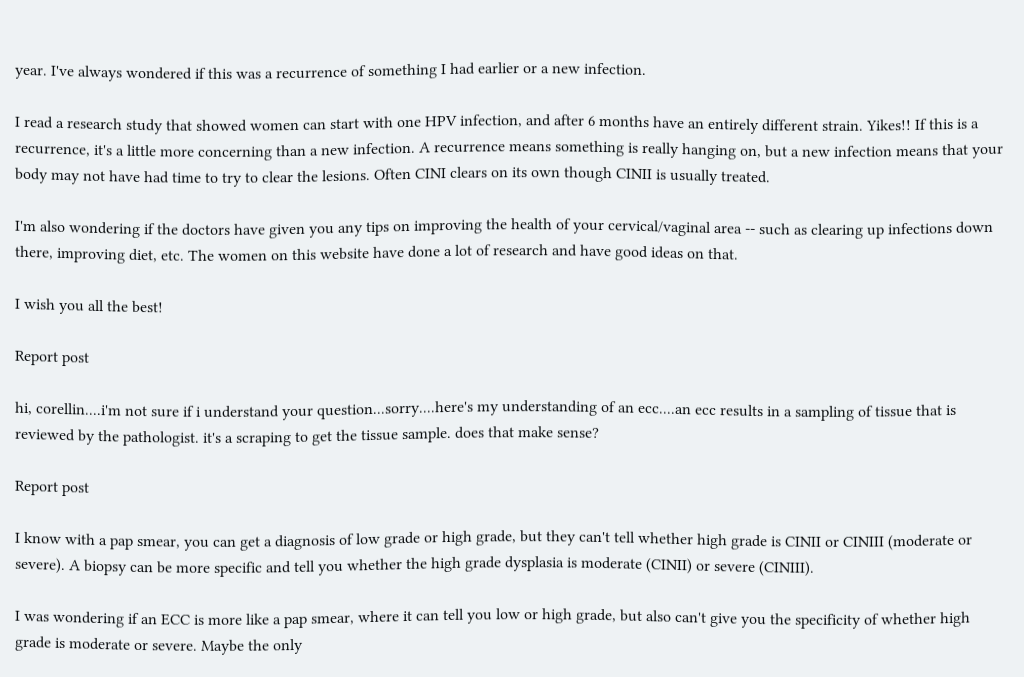year. I've always wondered if this was a recurrence of something I had earlier or a new infection.

I read a research study that showed women can start with one HPV infection, and after 6 months have an entirely different strain. Yikes!! If this is a recurrence, it's a little more concerning than a new infection. A recurrence means something is really hanging on, but a new infection means that your body may not have had time to try to clear the lesions. Often CINI clears on its own though CINII is usually treated.

I'm also wondering if the doctors have given you any tips on improving the health of your cervical/vaginal area -- such as clearing up infections down there, improving diet, etc. The women on this website have done a lot of research and have good ideas on that.

I wish you all the best!

Report post

hi, corellin....i'm not sure if i understand your question...sorry....here's my understanding of an ecc....an ecc results in a sampling of tissue that is reviewed by the pathologist. it's a scraping to get the tissue sample. does that make sense?

Report post

I know with a pap smear, you can get a diagnosis of low grade or high grade, but they can't tell whether high grade is CINII or CINIII (moderate or severe). A biopsy can be more specific and tell you whether the high grade dysplasia is moderate (CINII) or severe (CINIII).

I was wondering if an ECC is more like a pap smear, where it can tell you low or high grade, but also can't give you the specificity of whether high grade is moderate or severe. Maybe the only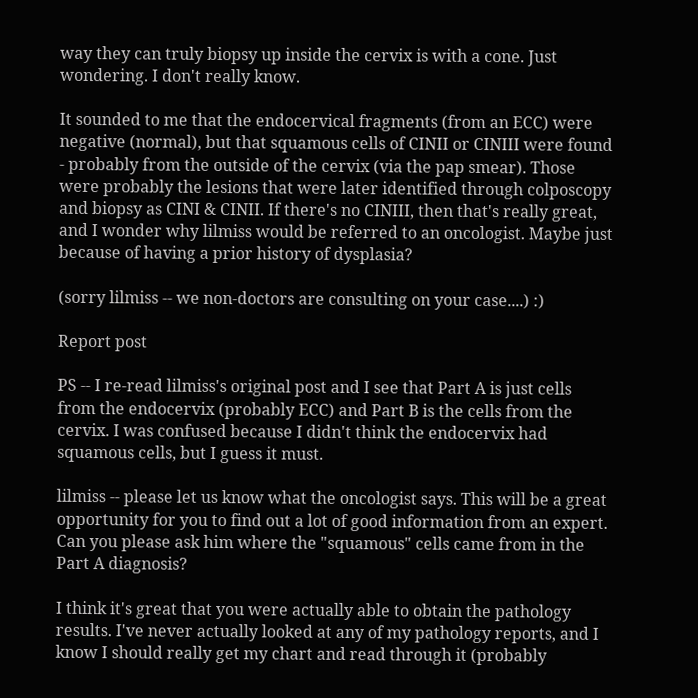way they can truly biopsy up inside the cervix is with a cone. Just wondering. I don't really know.

It sounded to me that the endocervical fragments (from an ECC) were negative (normal), but that squamous cells of CINII or CINIII were found - probably from the outside of the cervix (via the pap smear). Those were probably the lesions that were later identified through colposcopy and biopsy as CINI & CINII. If there's no CINIII, then that's really great, and I wonder why lilmiss would be referred to an oncologist. Maybe just because of having a prior history of dysplasia?

(sorry lilmiss -- we non-doctors are consulting on your case....) :)

Report post

PS -- I re-read lilmiss's original post and I see that Part A is just cells from the endocervix (probably ECC) and Part B is the cells from the cervix. I was confused because I didn't think the endocervix had squamous cells, but I guess it must.

lilmiss -- please let us know what the oncologist says. This will be a great opportunity for you to find out a lot of good information from an expert. Can you please ask him where the "squamous" cells came from in the Part A diagnosis?

I think it's great that you were actually able to obtain the pathology results. I've never actually looked at any of my pathology reports, and I know I should really get my chart and read through it (probably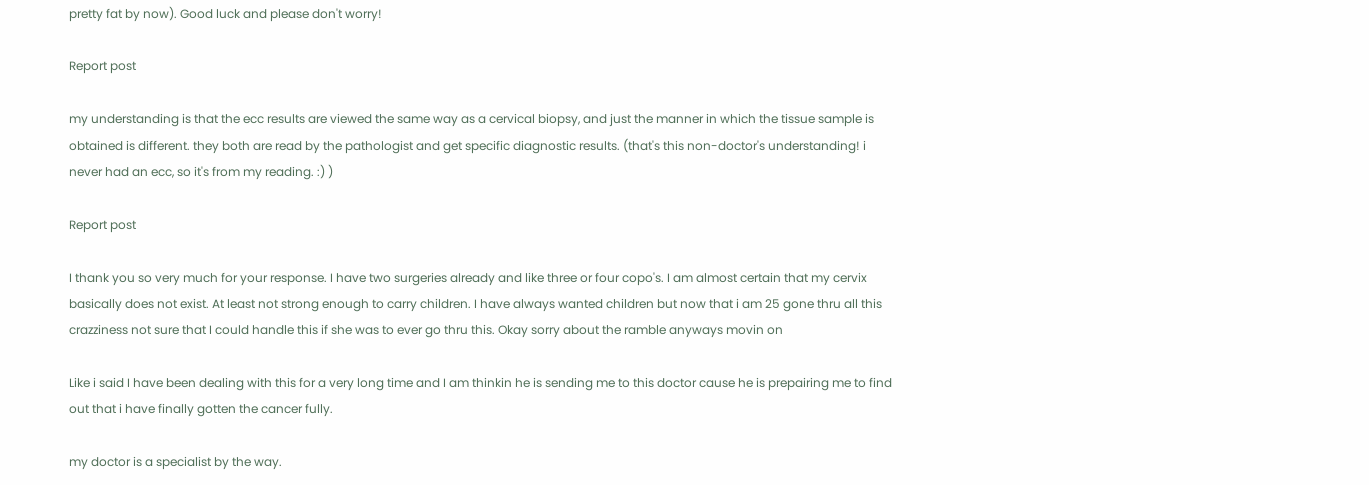pretty fat by now). Good luck and please don't worry!

Report post

my understanding is that the ecc results are viewed the same way as a cervical biopsy, and just the manner in which the tissue sample is obtained is different. they both are read by the pathologist and get specific diagnostic results. (that's this non-doctor's understanding! i never had an ecc, so it's from my reading. :) )

Report post

I thank you so very much for your response. I have two surgeries already and like three or four copo's. I am almost certain that my cervix basically does not exist. At least not strong enough to carry children. I have always wanted children but now that i am 25 gone thru all this crazziness not sure that I could handle this if she was to ever go thru this. Okay sorry about the ramble anyways movin on

Like i said I have been dealing with this for a very long time and I am thinkin he is sending me to this doctor cause he is prepairing me to find out that i have finally gotten the cancer fully.

my doctor is a specialist by the way.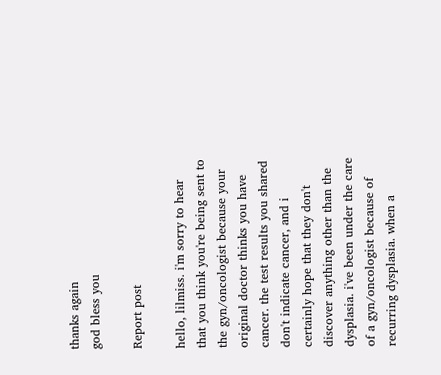thanks again
god bless you

Report post

hello, lilmiss. i'm sorry to hear that you think you're being sent to the gyn/oncologist because your original doctor thinks you have cancer. the test results you shared don't indicate cancer, and i certainly hope that they don't discover anything other than the dysplasia. i've been under the care of a gyn/oncologist because of recurring dysplasia. when a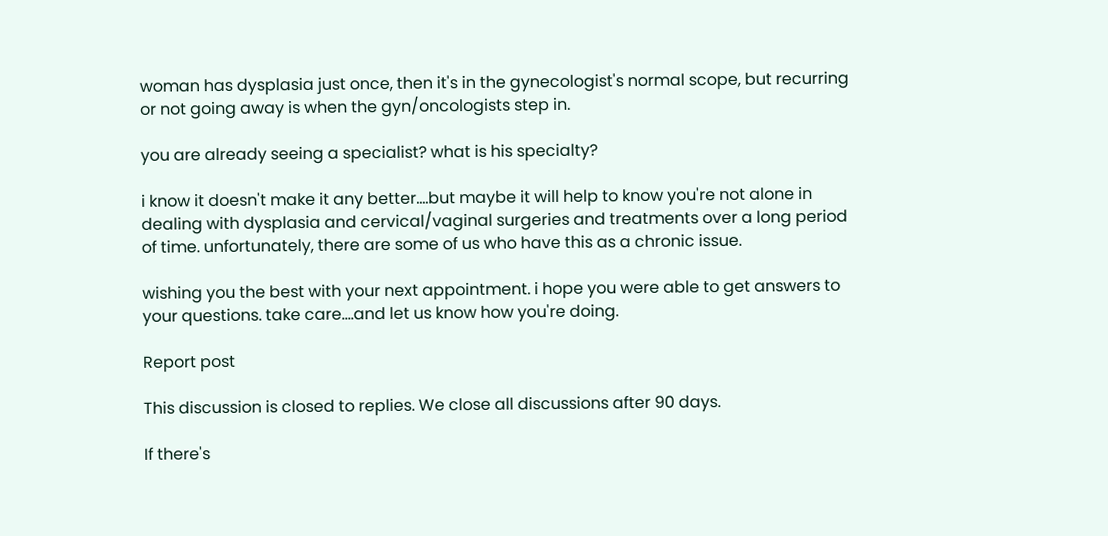woman has dysplasia just once, then it's in the gynecologist's normal scope, but recurring or not going away is when the gyn/oncologists step in.

you are already seeing a specialist? what is his specialty?

i know it doesn't make it any better....but maybe it will help to know you're not alone in dealing with dysplasia and cervical/vaginal surgeries and treatments over a long period of time. unfortunately, there are some of us who have this as a chronic issue.

wishing you the best with your next appointment. i hope you were able to get answers to your questions. take care....and let us know how you're doing.

Report post

This discussion is closed to replies. We close all discussions after 90 days.

If there's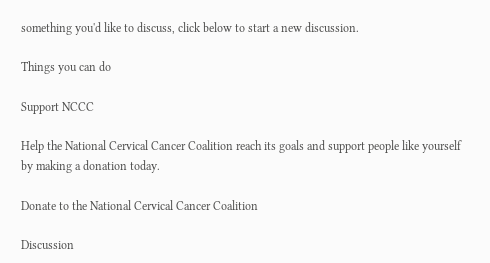something you'd like to discuss, click below to start a new discussion.

Things you can do

Support NCCC

Help the National Cervical Cancer Coalition reach its goals and support people like yourself by making a donation today.

Donate to the National Cervical Cancer Coalition

Discussion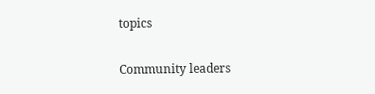topics

Community leaders